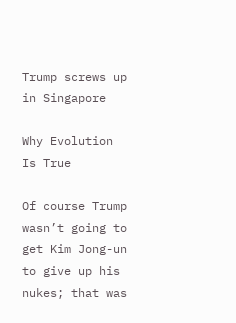Trump screws up in Singapore

Why Evolution Is True

Of course Trump wasn’t going to get Kim Jong-un to give up his nukes; that was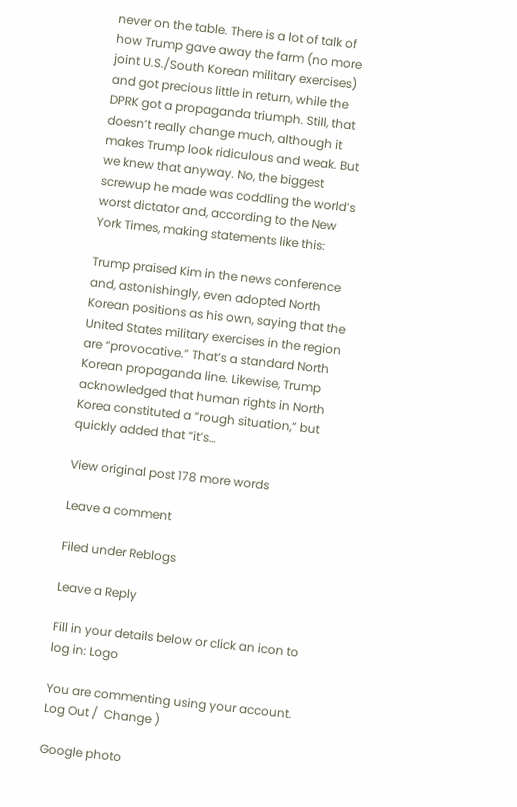never on the table. There is a lot of talk of how Trump gave away the farm (no more joint U.S./South Korean military exercises) and got precious little in return, while the DPRK got a propaganda triumph. Still, that doesn’t really change much, although it makes Trump look ridiculous and weak. But we knew that anyway. No, the biggest screwup he made was coddling the world’s worst dictator and, according to the New York Times, making statements like this:

Trump praised Kim in the news conference and, astonishingly, even adopted North Korean positions as his own, saying that the United States military exercises in the region are “provocative.” That’s a standard North Korean propaganda line. Likewise, Trump acknowledged that human rights in North Korea constituted a “rough situation,” but quickly added that “it’s…

View original post 178 more words

Leave a comment

Filed under Reblogs

Leave a Reply

Fill in your details below or click an icon to log in: Logo

You are commenting using your account. Log Out /  Change )

Google photo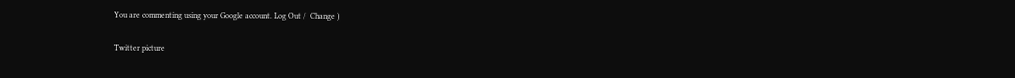You are commenting using your Google account. Log Out /  Change )

Twitter picture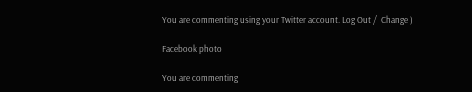You are commenting using your Twitter account. Log Out /  Change )

Facebook photo

You are commenting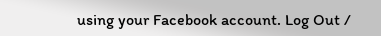using your Facebook account. Log Out /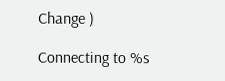Change )

Connecting to %s